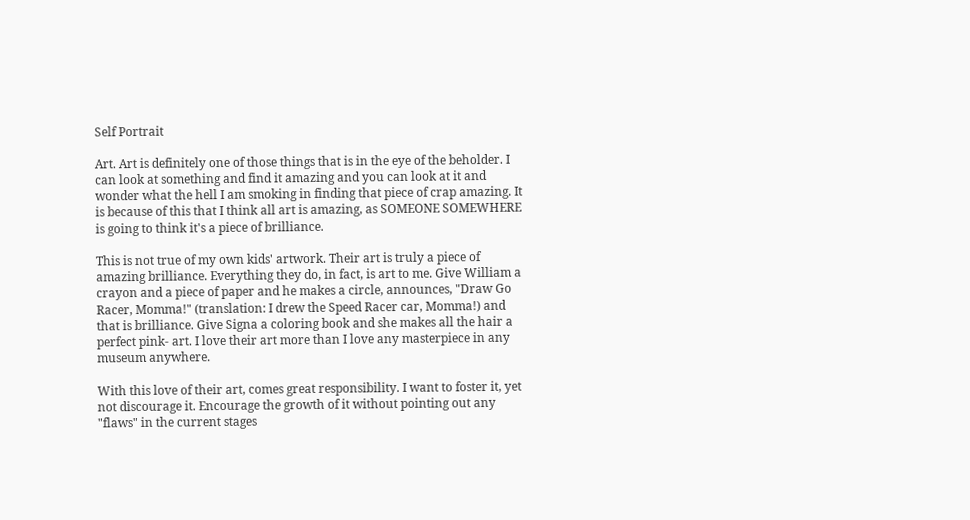Self Portrait

Art. Art is definitely one of those things that is in the eye of the beholder. I can look at something and find it amazing and you can look at it and wonder what the hell I am smoking in finding that piece of crap amazing. It is because of this that I think all art is amazing, as SOMEONE SOMEWHERE is going to think it's a piece of brilliance.

This is not true of my own kids' artwork. Their art is truly a piece of amazing brilliance. Everything they do, in fact, is art to me. Give William a crayon and a piece of paper and he makes a circle, announces, "Draw Go Racer, Momma!" (translation: I drew the Speed Racer car, Momma!) and that is brilliance. Give Signa a coloring book and she makes all the hair a perfect pink- art. I love their art more than I love any masterpiece in any museum anywhere.

With this love of their art, comes great responsibility. I want to foster it, yet not discourage it. Encourage the growth of it without pointing out any "flaws" in the current stages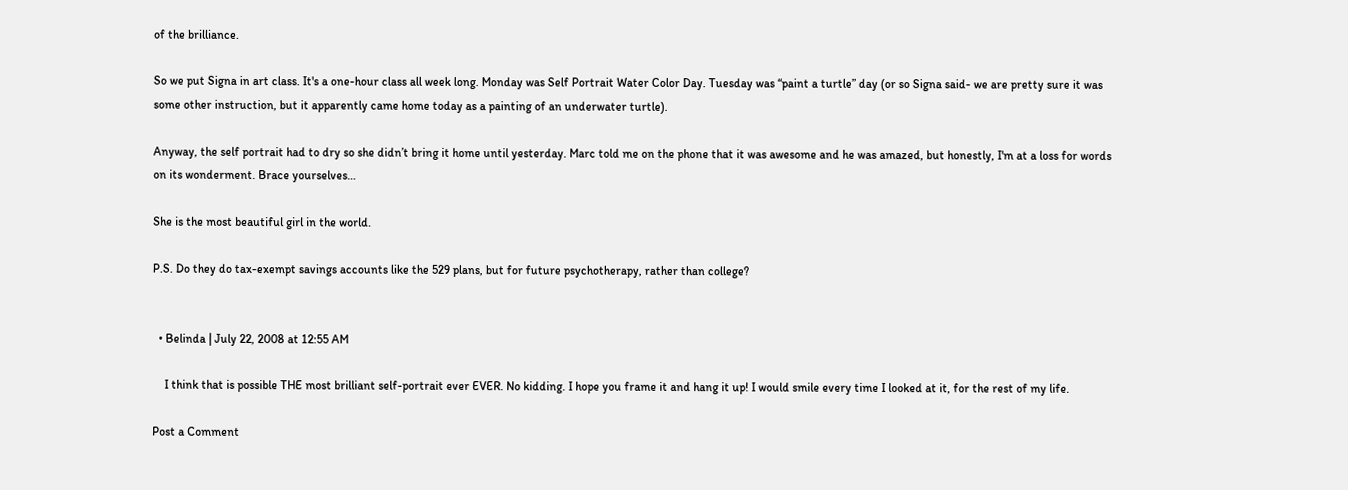of the brilliance.

So we put Signa in art class. It's a one-hour class all week long. Monday was Self Portrait Water Color Day. Tuesday was “paint a turtle” day (or so Signa said- we are pretty sure it was some other instruction, but it apparently came home today as a painting of an underwater turtle).

Anyway, the self portrait had to dry so she didn’t bring it home until yesterday. Marc told me on the phone that it was awesome and he was amazed, but honestly, I'm at a loss for words on its wonderment. Brace yourselves…

She is the most beautiful girl in the world.

P.S. Do they do tax-exempt savings accounts like the 529 plans, but for future psychotherapy, rather than college?


  • Belinda | July 22, 2008 at 12:55 AM

    I think that is possible THE most brilliant self-portrait ever EVER. No kidding. I hope you frame it and hang it up! I would smile every time I looked at it, for the rest of my life.

Post a Comment